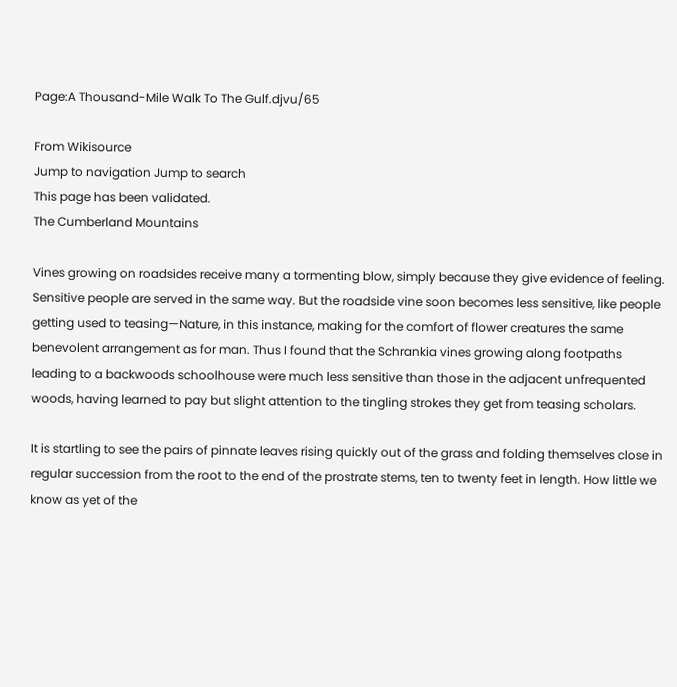Page:A Thousand-Mile Walk To The Gulf.djvu/65

From Wikisource
Jump to navigation Jump to search
This page has been validated.
The Cumberland Mountains

Vines growing on roadsides receive many a tormenting blow, simply because they give evidence of feeling. Sensitive people are served in the same way. But the roadside vine soon becomes less sensitive, like people getting used to teasing—Nature, in this instance, making for the comfort of flower creatures the same benevolent arrangement as for man. Thus I found that the Schrankia vines growing along footpaths leading to a backwoods schoolhouse were much less sensitive than those in the adjacent unfrequented woods, having learned to pay but slight attention to the tingling strokes they get from teasing scholars.

It is startling to see the pairs of pinnate leaves rising quickly out of the grass and folding themselves close in regular succession from the root to the end of the prostrate stems, ten to twenty feet in length. How little we know as yet of the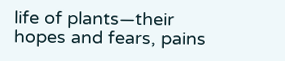life of plants—their hopes and fears, pains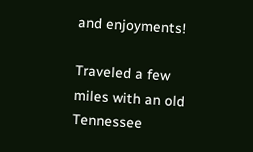and enjoyments!

Traveled a few miles with an old Tennessee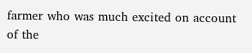farmer who was much excited on account of the